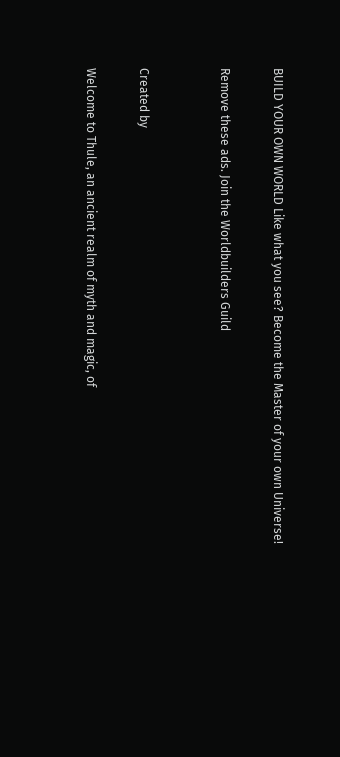BUILD YOUR OWN WORLD Like what you see? Become the Master of your own Universe!

Remove these ads. Join the Worldbuilders Guild


Created by

Welcome to Thule, an ancient realm of myth and magic, of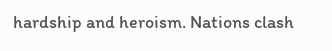hardship and heroism. Nations clash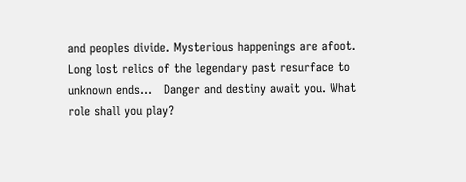and peoples divide. Mysterious happenings are afoot. Long lost relics of the legendary past resurface to unknown ends...   Danger and destiny await you. What role shall you play?